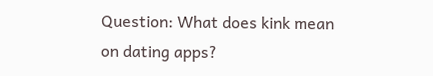Question: What does kink mean on dating apps?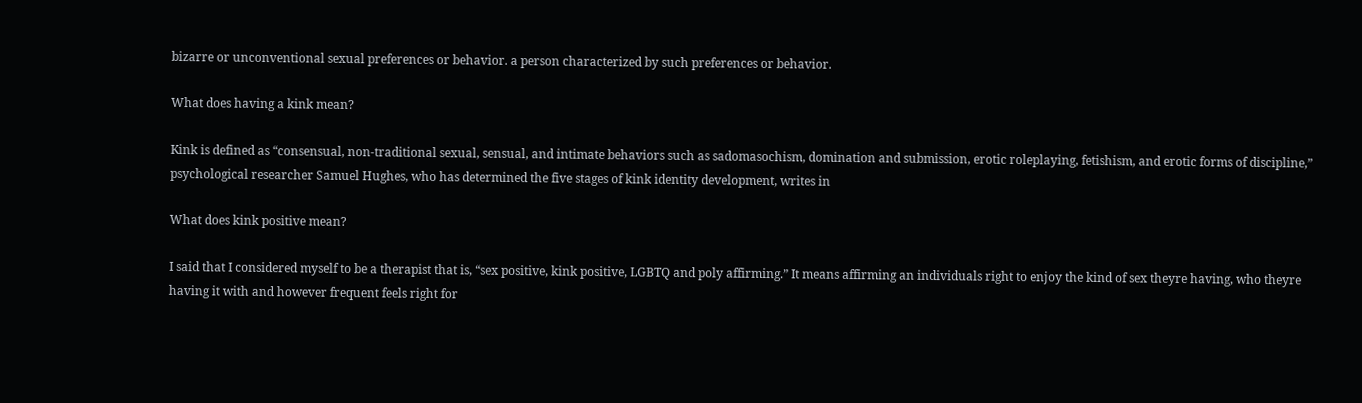bizarre or unconventional sexual preferences or behavior. a person characterized by such preferences or behavior.

What does having a kink mean?

Kink is defined as “consensual, non-traditional sexual, sensual, and intimate behaviors such as sadomasochism, domination and submission, erotic roleplaying, fetishism, and erotic forms of discipline,” psychological researcher Samuel Hughes, who has determined the five stages of kink identity development, writes in

What does kink positive mean?

I said that I considered myself to be a therapist that is, “sex positive, kink positive, LGBTQ and poly affirming.” It means affirming an individuals right to enjoy the kind of sex theyre having, who theyre having it with and however frequent feels right for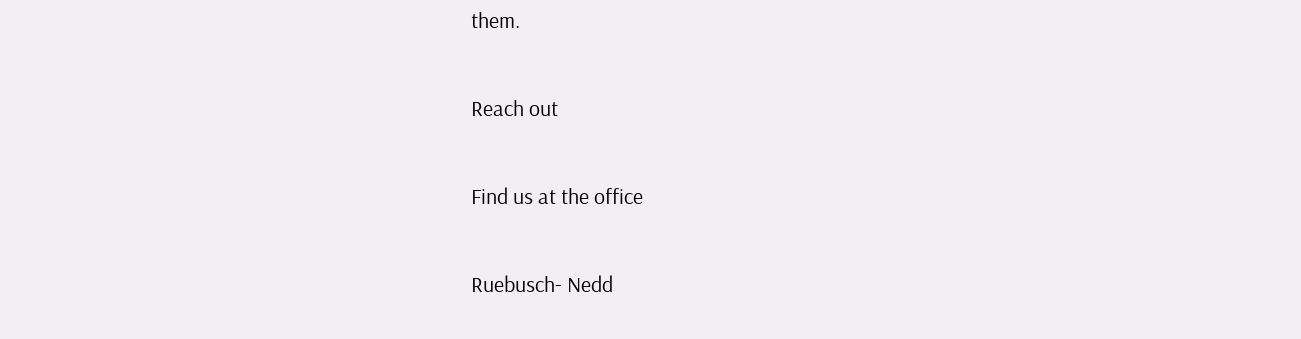them.

Reach out

Find us at the office

Ruebusch- Nedd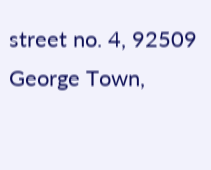street no. 4, 92509 George Town,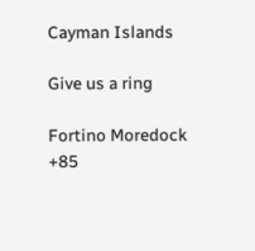Cayman Islands

Give us a ring

Fortino Moredock
+85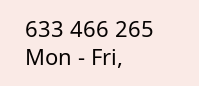633 466 265
Mon - Fri,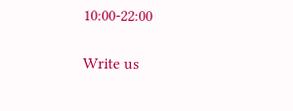10:00-22:00

Write us